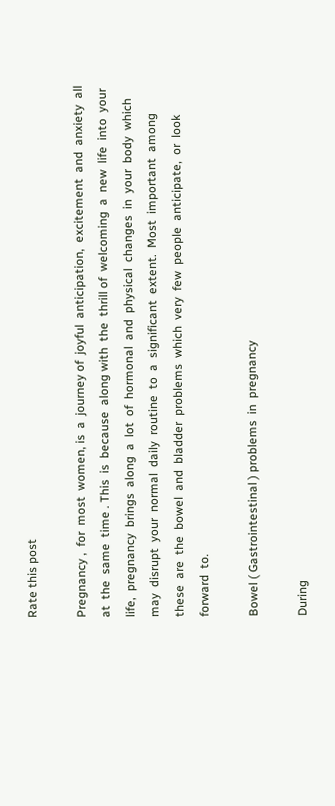Rate this post

Pregnancy ,  for  most  women, is  a  journey of  joyful  anticipation,  excitement  and  anxiety  all  at  the  same  time . This  is  because  along with  the  thrill of  welcoming  a  new  life  into  your  life,  pregnancy  brings  along  a  lot  of  hormonal  and  physical  changes  in  your  body  which  may  disrupt  your  normal  daily  routine  to  a  significant  extent.  Most  important  among  these  are  the  bowel  and  bladder  problems  which  very  few  people  anticipate,  or  look  forward  to.

Bowel ( Gastrointestinal ) problems  in  pregnancy

During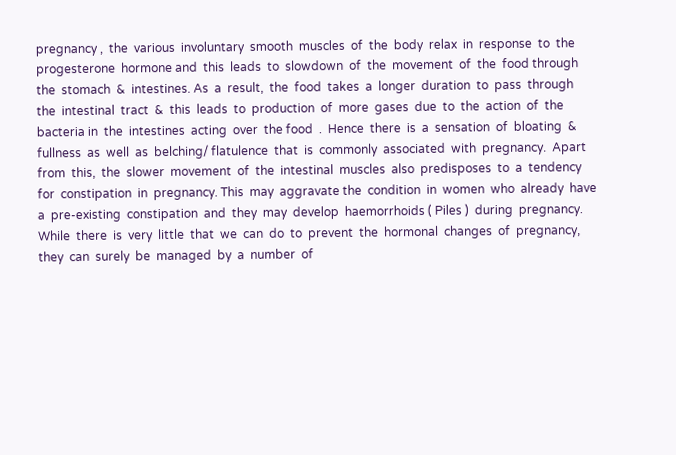pregnancy ,  the  various  involuntary  smooth  muscles  of  the  body  relax  in  response  to  the  progesterone  hormone and  this  leads  to  slowdown  of  the  movement  of  the  food through  the  stomach  &  intestines. As  a  result,  the  food  takes  a  longer  duration  to  pass  through  the  intestinal  tract  &  this  leads  to  production  of  more  gases  due  to  the  action  of  the  bacteria in  the  intestines  acting  over  the food  .  Hence  there  is  a  sensation  of  bloating  &  fullness  as  well  as  belching/ flatulence  that  is  commonly  associated  with  pregnancy.  Apart  from  this,  the  slower  movement  of  the  intestinal  muscles  also  predisposes  to  a  tendency  for  constipation  in  pregnancy. This  may  aggravate the  condition  in  women  who  already  have  a  pre-existing  constipation  and  they  may  develop  haemorrhoids ( Piles )  during  pregnancy. While  there  is  very  little  that  we  can  do  to  prevent  the  hormonal  changes  of  pregnancy,  they  can  surely  be  managed  by  a  number  of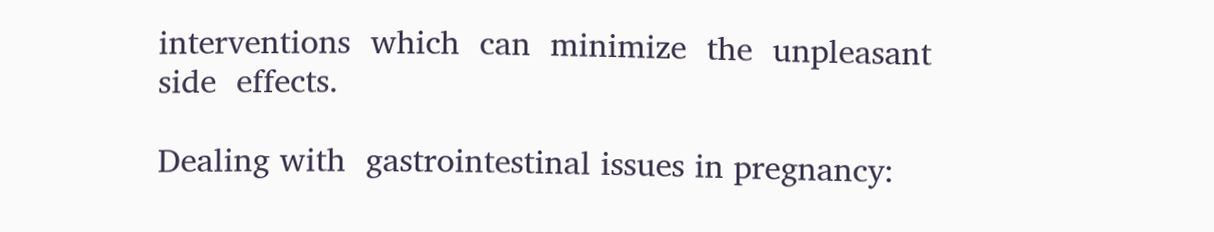interventions  which  can  minimize  the  unpleasant  side  effects.

Dealing with  gastrointestinal issues in pregnancy: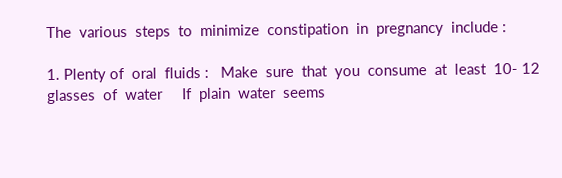The  various  steps  to  minimize  constipation  in  pregnancy  include :

1. Plenty of  oral  fluids :   Make  sure  that  you  consume  at  least  10- 12  glasses  of  water     If  plain  water  seems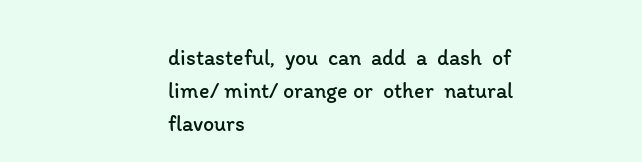distasteful,  you  can  add  a  dash  of  lime/ mint/ orange or  other  natural  flavours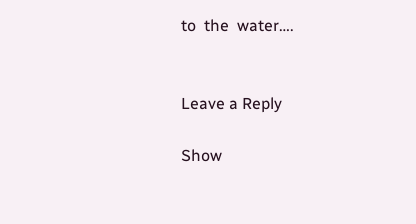to  the  water….


Leave a Reply

Show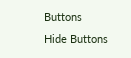Buttons
Hide Buttons